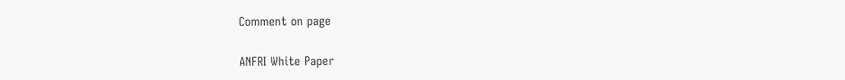Comment on page

ANFRI White Paper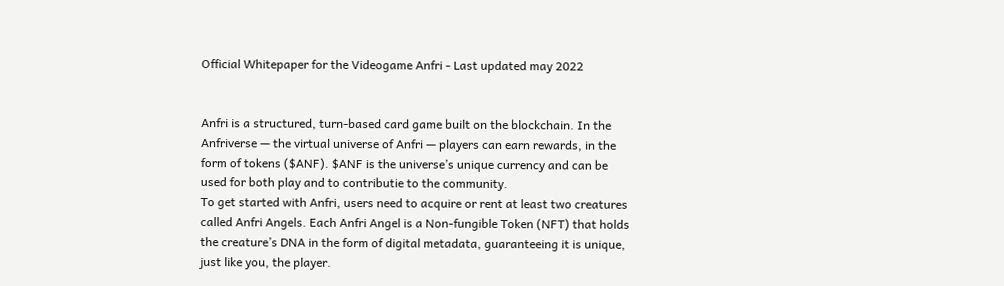Official Whitepaper for the Videogame Anfri - Last updated may 2022


Anfri is a structured, turn-based card game built on the blockchain. In the Anfriverse — the virtual universe of Anfri — players can earn rewards, in the form of tokens ($ANF). $ANF is the universe’s unique currency and can be used for both play and to contributie to the community.
To get started with Anfri, users need to acquire or rent at least two creatures called Anfri Angels. Each Anfri Angel is a Non-fungible Token (NFT) that holds the creature’s DNA in the form of digital metadata, guaranteeing it is unique, just like you, the player.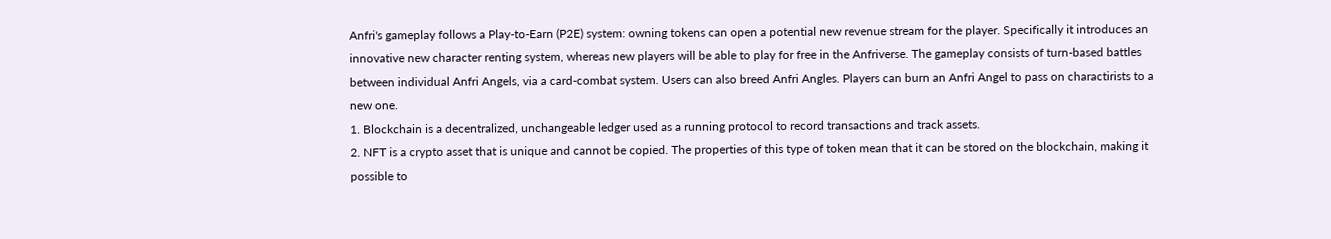Anfri's gameplay follows a Play-to-Earn (P2E) system: owning tokens can open a potential new revenue stream for the player. Specifically it introduces an innovative new character renting system, whereas new players will be able to play for free in the Anfriverse. The gameplay consists of turn-based battles between individual Anfri Angels, via a card-combat system. Users can also breed Anfri Angles. Players can burn an Anfri Angel to pass on charactirists to a new one.
1. Blockchain is a decentralized, unchangeable ledger used as a running protocol to record transactions and track assets.
2. NFT is a crypto asset that is unique and cannot be copied. The properties of this type of token mean that it can be stored on the blockchain, making it possible to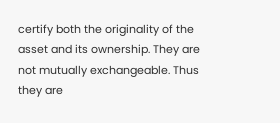certify both the originality of the asset and its ownership. They are not mutually exchangeable. Thus they are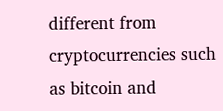different from cryptocurrencies such as bitcoin and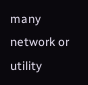many network or utility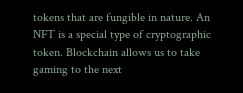tokens that are fungible in nature. An NFT is a special type of cryptographic token. Blockchain allows us to take gaming to the next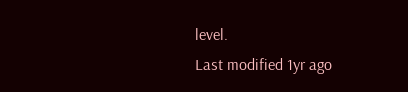level.
Last modified 1yr ago